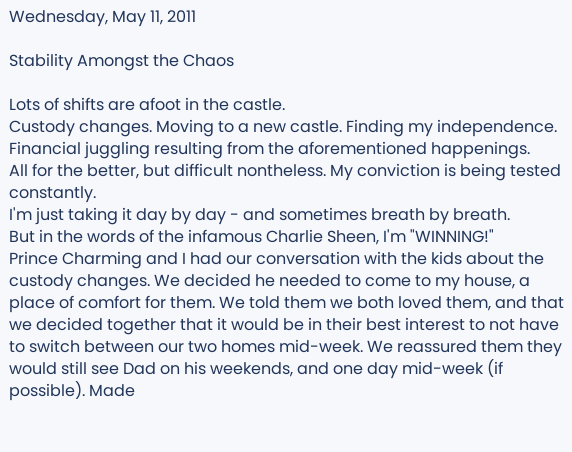Wednesday, May 11, 2011

Stability Amongst the Chaos

Lots of shifts are afoot in the castle.
Custody changes. Moving to a new castle. Finding my independence. Financial juggling resulting from the aforementioned happenings.
All for the better, but difficult nontheless. My conviction is being tested constantly.
I'm just taking it day by day - and sometimes breath by breath.
But in the words of the infamous Charlie Sheen, I'm "WINNING!"
Prince Charming and I had our conversation with the kids about the custody changes. We decided he needed to come to my house, a place of comfort for them. We told them we both loved them, and that we decided together that it would be in their best interest to not have to switch between our two homes mid-week. We reassured them they would still see Dad on his weekends, and one day mid-week (if possible). Made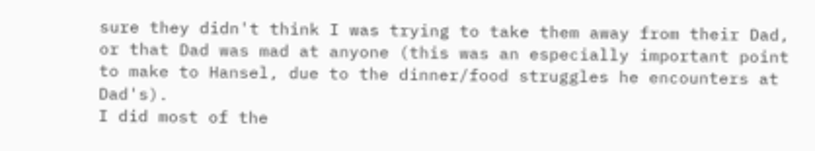sure they didn't think I was trying to take them away from their Dad, or that Dad was mad at anyone (this was an especially important point to make to Hansel, due to the dinner/food struggles he encounters at Dad's).
I did most of the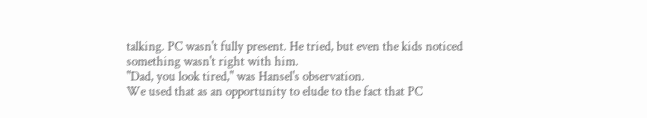talking. PC wasn't fully present. He tried, but even the kids noticed something wasn't right with him.
"Dad, you look tired," was Hansel's observation.
We used that as an opportunity to elude to the fact that PC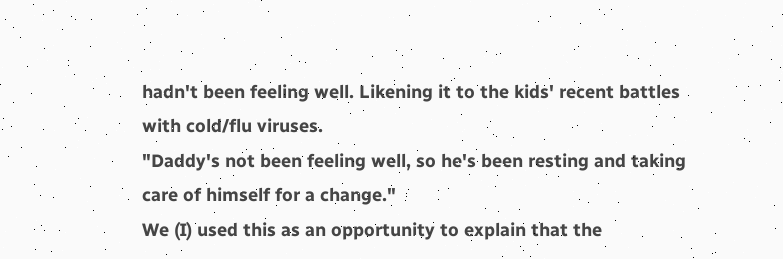hadn't been feeling well. Likening it to the kids' recent battles with cold/flu viruses.
"Daddy's not been feeling well, so he's been resting and taking care of himself for a change."
We (I) used this as an opportunity to explain that the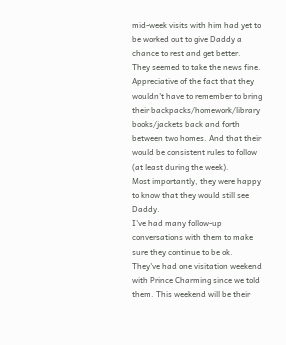mid-week visits with him had yet to be worked out to give Daddy a chance to rest and get better.
They seemed to take the news fine. Appreciative of the fact that they wouldn't have to remember to bring their backpacks/homework/library books/jackets back and forth between two homes. And that their would be consistent rules to follow (at least during the week).
Most importantly, they were happy to know that they would still see Daddy.
I've had many follow-up conversations with them to make sure they continue to be ok.
They've had one visitation weekend with Prince Charming since we told them. This weekend will be their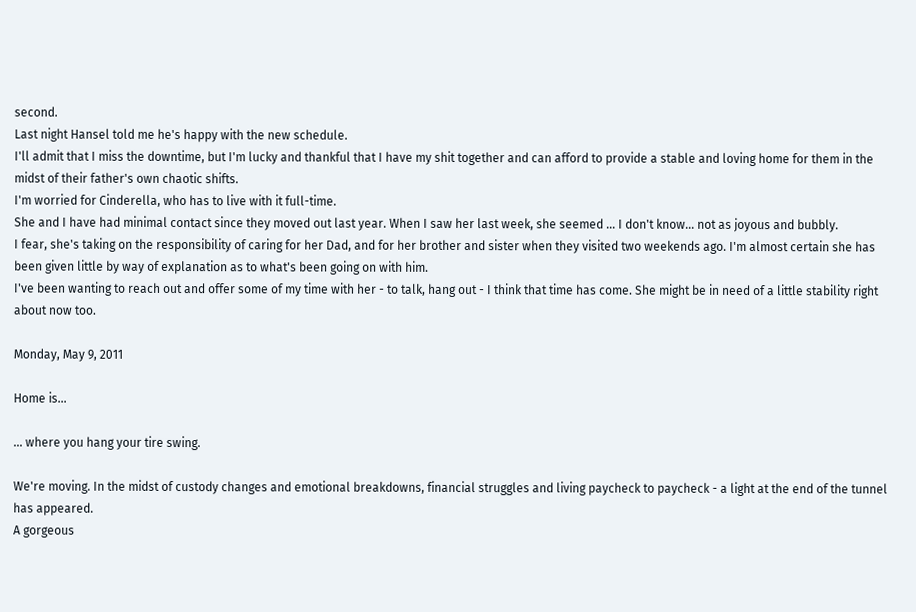second.
Last night Hansel told me he's happy with the new schedule.
I'll admit that I miss the downtime, but I'm lucky and thankful that I have my shit together and can afford to provide a stable and loving home for them in the midst of their father's own chaotic shifts.
I'm worried for Cinderella, who has to live with it full-time.
She and I have had minimal contact since they moved out last year. When I saw her last week, she seemed ... I don't know... not as joyous and bubbly.
I fear, she's taking on the responsibility of caring for her Dad, and for her brother and sister when they visited two weekends ago. I'm almost certain she has been given little by way of explanation as to what's been going on with him.
I've been wanting to reach out and offer some of my time with her - to talk, hang out - I think that time has come. She might be in need of a little stability right about now too.

Monday, May 9, 2011

Home is...

... where you hang your tire swing.

We're moving. In the midst of custody changes and emotional breakdowns, financial struggles and living paycheck to paycheck - a light at the end of the tunnel has appeared.
A gorgeous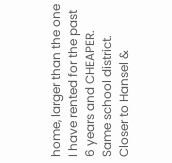home, larger than the one I have rented for the past 6 years and CHEAPER.
Same school district. Closer to Hansel &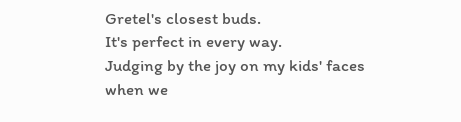Gretel's closest buds.
It's perfect in every way.
Judging by the joy on my kids' faces when we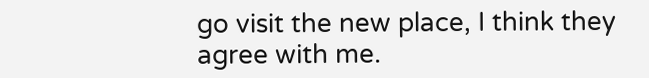go visit the new place, I think they agree with me.